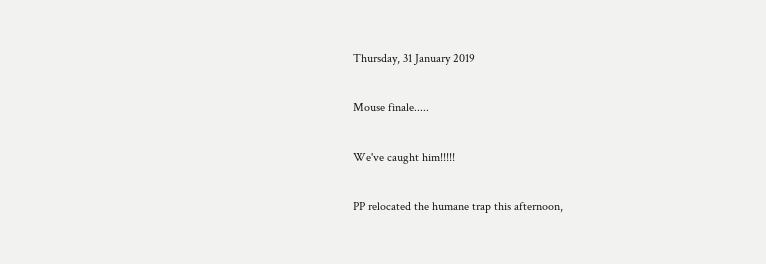Thursday, 31 January 2019

Mouse finale.....

We've caught him!!!!!

PP relocated the humane trap this afternoon,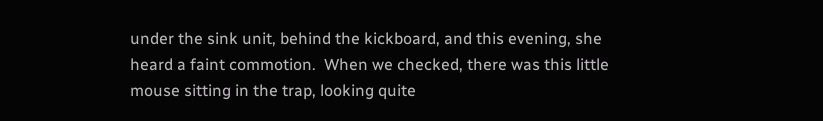under the sink unit, behind the kickboard, and this evening, she heard a faint commotion.  When we checked, there was this little mouse sitting in the trap, looking quite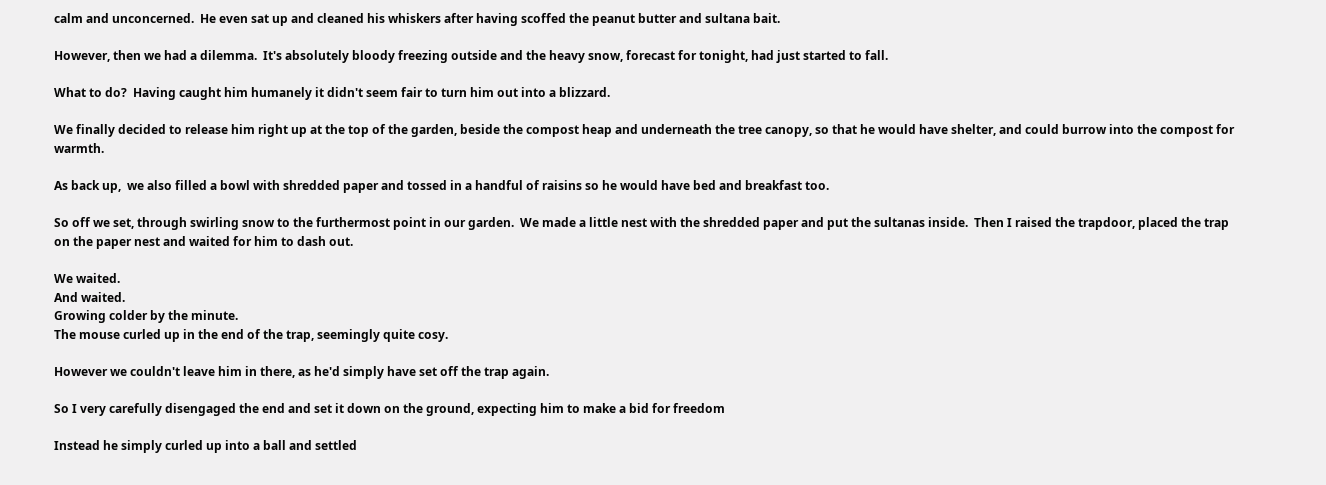calm and unconcerned.  He even sat up and cleaned his whiskers after having scoffed the peanut butter and sultana bait.

However, then we had a dilemma.  It's absolutely bloody freezing outside and the heavy snow, forecast for tonight, had just started to fall.

What to do?  Having caught him humanely it didn't seem fair to turn him out into a blizzard.

We finally decided to release him right up at the top of the garden, beside the compost heap and underneath the tree canopy, so that he would have shelter, and could burrow into the compost for warmth.

As back up,  we also filled a bowl with shredded paper and tossed in a handful of raisins so he would have bed and breakfast too.

So off we set, through swirling snow to the furthermost point in our garden.  We made a little nest with the shredded paper and put the sultanas inside.  Then I raised the trapdoor, placed the trap on the paper nest and waited for him to dash out.

We waited.
And waited.
Growing colder by the minute.
The mouse curled up in the end of the trap, seemingly quite cosy.

However we couldn't leave him in there, as he'd simply have set off the trap again.

So I very carefully disengaged the end and set it down on the ground, expecting him to make a bid for freedom

Instead he simply curled up into a ball and settled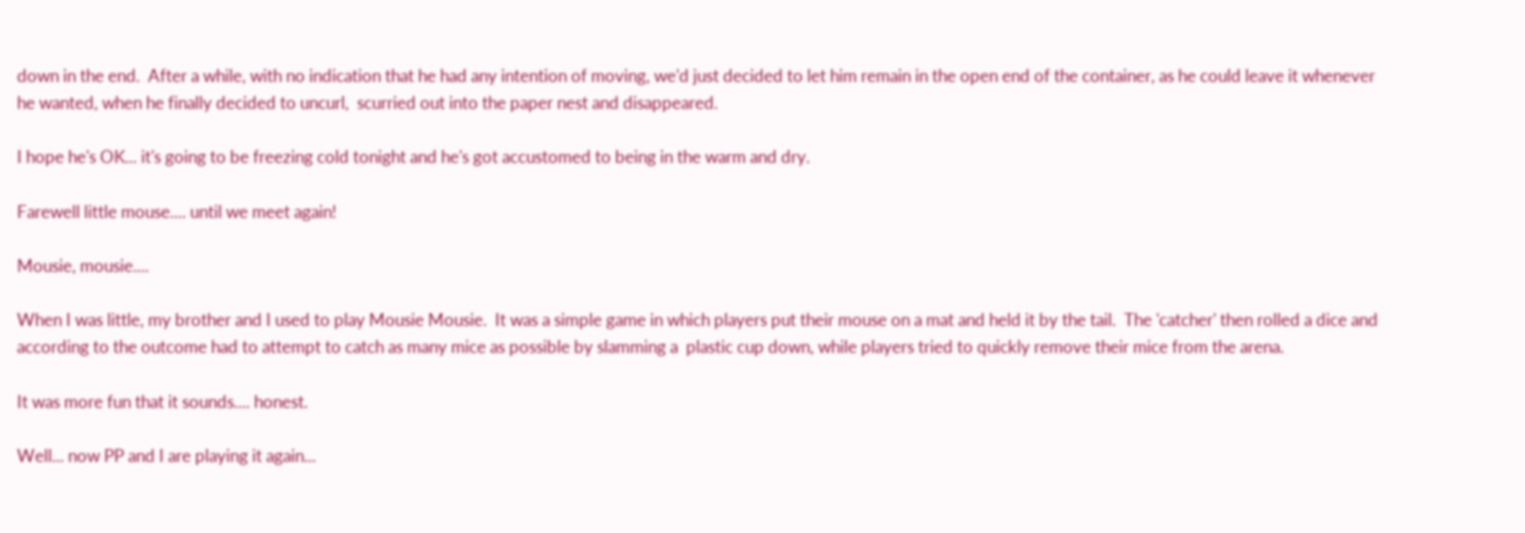down in the end.  After a while, with no indication that he had any intention of moving, we'd just decided to let him remain in the open end of the container, as he could leave it whenever he wanted, when he finally decided to uncurl,  scurried out into the paper nest and disappeared.

I hope he's OK... it's going to be freezing cold tonight and he's got accustomed to being in the warm and dry.

Farewell little mouse.... until we meet again!

Mousie, mousie....

When I was little, my brother and I used to play Mousie Mousie.  It was a simple game in which players put their mouse on a mat and held it by the tail.  The 'catcher' then rolled a dice and according to the outcome had to attempt to catch as many mice as possible by slamming a  plastic cup down, while players tried to quickly remove their mice from the arena.

It was more fun that it sounds.... honest.

Well... now PP and I are playing it again...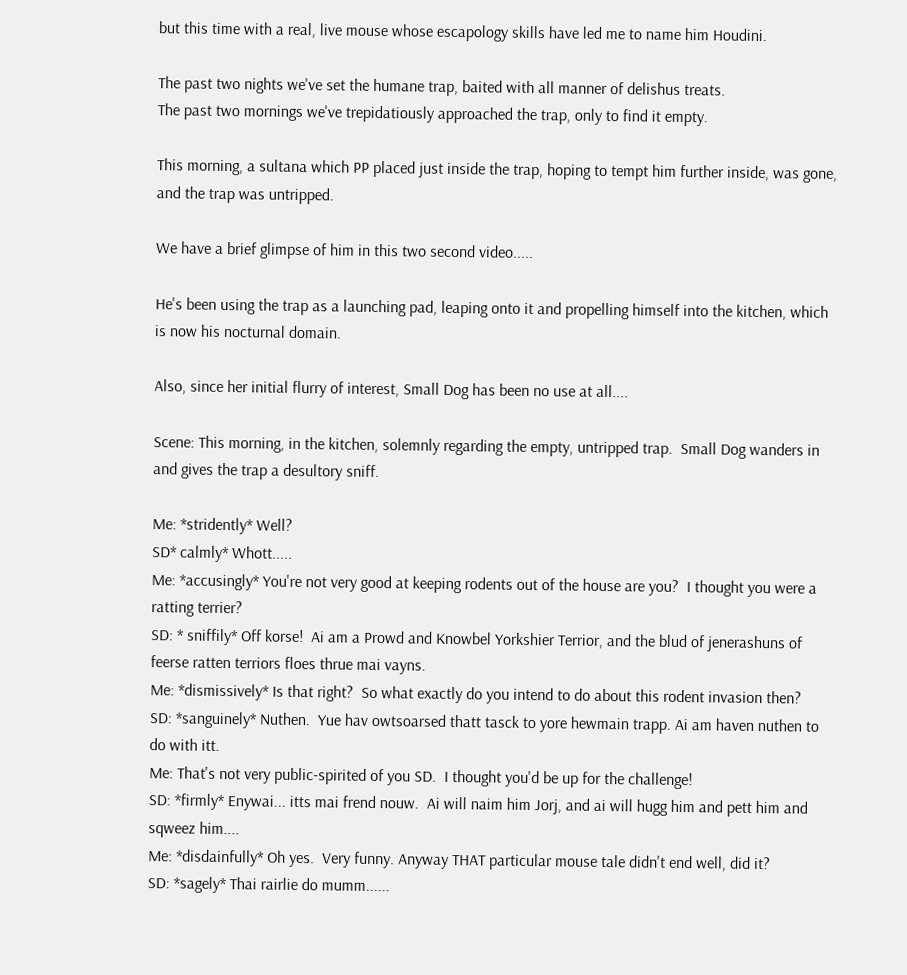but this time with a real, live mouse whose escapology skills have led me to name him Houdini.

The past two nights we've set the humane trap, baited with all manner of delishus treats.
The past two mornings we've trepidatiously approached the trap, only to find it empty.

This morning, a sultana which PP placed just inside the trap, hoping to tempt him further inside, was gone, and the trap was untripped.

We have a brief glimpse of him in this two second video.....

He's been using the trap as a launching pad, leaping onto it and propelling himself into the kitchen, which is now his nocturnal domain.

Also, since her initial flurry of interest, Small Dog has been no use at all....

Scene: This morning, in the kitchen, solemnly regarding the empty, untripped trap.  Small Dog wanders in and gives the trap a desultory sniff.

Me: *stridently* Well?
SD* calmly* Whott.....
Me: *accusingly* You're not very good at keeping rodents out of the house are you?  I thought you were a ratting terrier?
SD: * sniffily* Off korse!  Ai am a Prowd and Knowbel Yorkshier Terrior, and the blud of jenerashuns of feerse ratten terriors floes thrue mai vayns.
Me: *dismissively* Is that right?  So what exactly do you intend to do about this rodent invasion then?
SD: *sanguinely* Nuthen.  Yue hav owtsoarsed thatt tasck to yore hewmain trapp. Ai am haven nuthen to do with itt.
Me: That's not very public-spirited of you SD.  I thought you'd be up for the challenge!
SD: *firmly* Enywai... itts mai frend nouw.  Ai will naim him Jorj, and ai will hugg him and pett him and sqweez him....
Me: *disdainfully* Oh yes.  Very funny. Anyway THAT particular mouse tale didn't end well, did it?
SD: *sagely* Thai rairlie do mumm......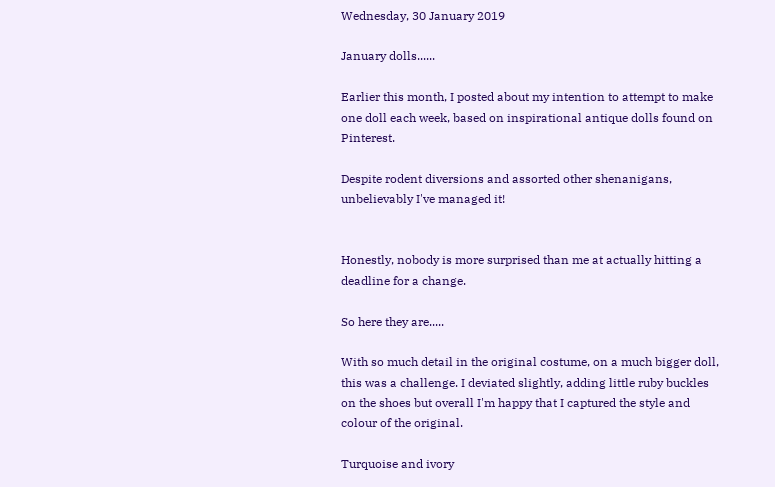Wednesday, 30 January 2019

January dolls......

Earlier this month, I posted about my intention to attempt to make one doll each week, based on inspirational antique dolls found on Pinterest.

Despite rodent diversions and assorted other shenanigans, unbelievably I've managed it!


Honestly, nobody is more surprised than me at actually hitting a deadline for a change.

So here they are.....

With so much detail in the original costume, on a much bigger doll, this was a challenge. I deviated slightly, adding little ruby buckles on the shoes but overall I'm happy that I captured the style and colour of the original.

Turquoise and ivory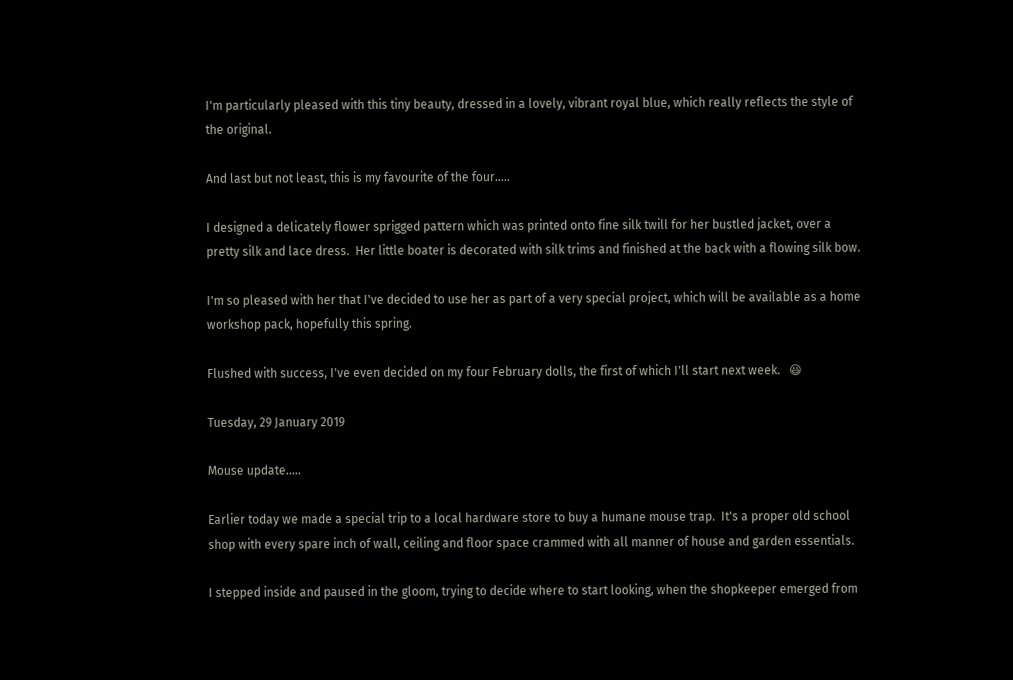I'm particularly pleased with this tiny beauty, dressed in a lovely, vibrant royal blue, which really reflects the style of the original.

And last but not least, this is my favourite of the four.....

I designed a delicately flower sprigged pattern which was printed onto fine silk twill for her bustled jacket, over a pretty silk and lace dress.  Her little boater is decorated with silk trims and finished at the back with a flowing silk bow.

I'm so pleased with her that I've decided to use her as part of a very special project, which will be available as a home workshop pack, hopefully this spring.

Flushed with success, I've even decided on my four February dolls, the first of which I'll start next week.   😃

Tuesday, 29 January 2019

Mouse update.....

Earlier today we made a special trip to a local hardware store to buy a humane mouse trap.  It's a proper old school shop with every spare inch of wall, ceiling and floor space crammed with all manner of house and garden essentials.

I stepped inside and paused in the gloom, trying to decide where to start looking, when the shopkeeper emerged from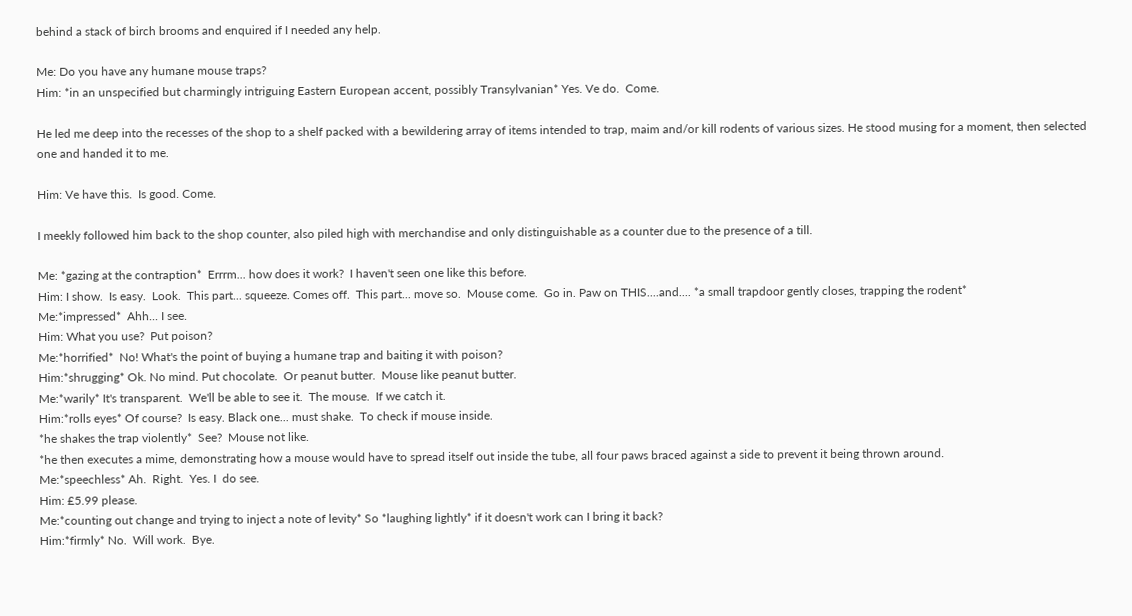behind a stack of birch brooms and enquired if I needed any help.

Me: Do you have any humane mouse traps?
Him: *in an unspecified but charmingly intriguing Eastern European accent, possibly Transylvanian* Yes. Ve do.  Come.

He led me deep into the recesses of the shop to a shelf packed with a bewildering array of items intended to trap, maim and/or kill rodents of various sizes. He stood musing for a moment, then selected one and handed it to me.

Him: Ve have this.  Is good. Come.

I meekly followed him back to the shop counter, also piled high with merchandise and only distinguishable as a counter due to the presence of a till.

Me: *gazing at the contraption*  Errrm... how does it work?  I haven't seen one like this before.
Him: I show.  Is easy.  Look.  This part... squeeze. Comes off.  This part... move so.  Mouse come.  Go in. Paw on THIS....and.... *a small trapdoor gently closes, trapping the rodent*
Me:*impressed*  Ahh... I see.
Him: What you use?  Put poison?
Me:*horrified*  No! What's the point of buying a humane trap and baiting it with poison?
Him:*shrugging* Ok. No mind. Put chocolate.  Or peanut butter.  Mouse like peanut butter.
Me:*warily* It's transparent.  We'll be able to see it.  The mouse.  If we catch it.
Him:*rolls eyes* Of course?  Is easy. Black one... must shake.  To check if mouse inside.
*he shakes the trap violently*  See?  Mouse not like.
*he then executes a mime, demonstrating how a mouse would have to spread itself out inside the tube, all four paws braced against a side to prevent it being thrown around.
Me:*speechless* Ah.  Right.  Yes. I  do see.
Him: £5.99 please.
Me:*counting out change and trying to inject a note of levity* So *laughing lightly* if it doesn't work can I bring it back?
Him:*firmly* No.  Will work.  Bye.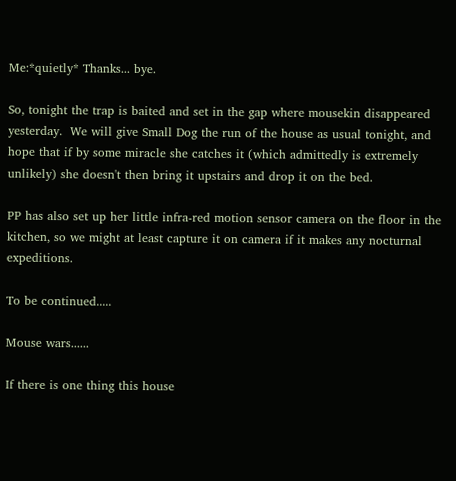Me:*quietly* Thanks... bye.

So, tonight the trap is baited and set in the gap where mousekin disappeared yesterday.  We will give Small Dog the run of the house as usual tonight, and hope that if by some miracle she catches it (which admittedly is extremely unlikely) she doesn't then bring it upstairs and drop it on the bed.

PP has also set up her little infra-red motion sensor camera on the floor in the kitchen, so we might at least capture it on camera if it makes any nocturnal expeditions.

To be continued.....

Mouse wars......

If there is one thing this house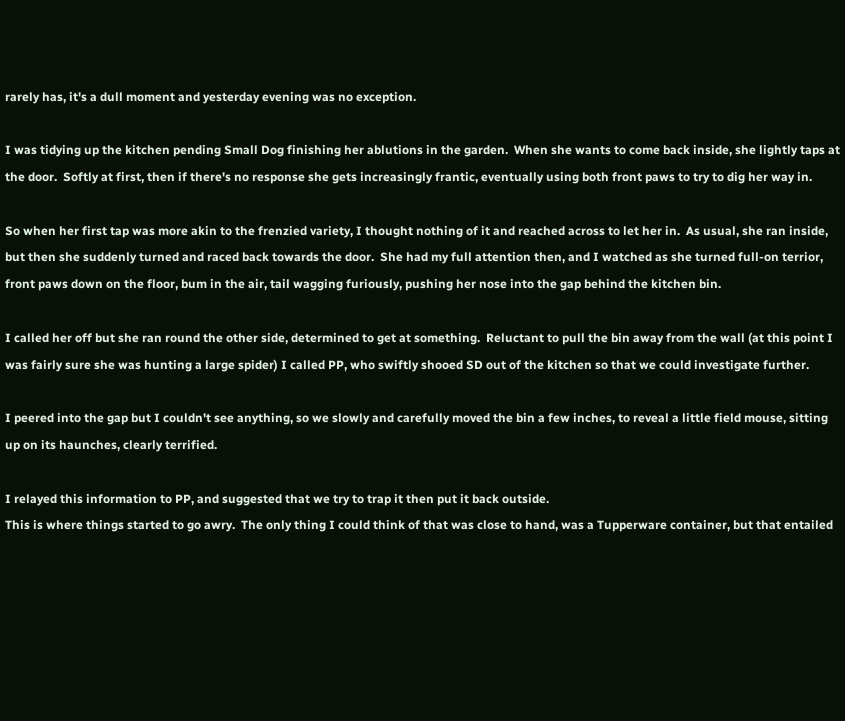rarely has, it's a dull moment and yesterday evening was no exception.

I was tidying up the kitchen pending Small Dog finishing her ablutions in the garden.  When she wants to come back inside, she lightly taps at the door.  Softly at first, then if there's no response she gets increasingly frantic, eventually using both front paws to try to dig her way in.

So when her first tap was more akin to the frenzied variety, I thought nothing of it and reached across to let her in.  As usual, she ran inside, but then she suddenly turned and raced back towards the door.  She had my full attention then, and I watched as she turned full-on terrior, front paws down on the floor, bum in the air, tail wagging furiously, pushing her nose into the gap behind the kitchen bin.

I called her off but she ran round the other side, determined to get at something.  Reluctant to pull the bin away from the wall (at this point I was fairly sure she was hunting a large spider) I called PP, who swiftly shooed SD out of the kitchen so that we could investigate further.

I peered into the gap but I couldn't see anything, so we slowly and carefully moved the bin a few inches, to reveal a little field mouse, sitting up on its haunches, clearly terrified.

I relayed this information to PP, and suggested that we try to trap it then put it back outside.
This is where things started to go awry.  The only thing I could think of that was close to hand, was a Tupperware container, but that entailed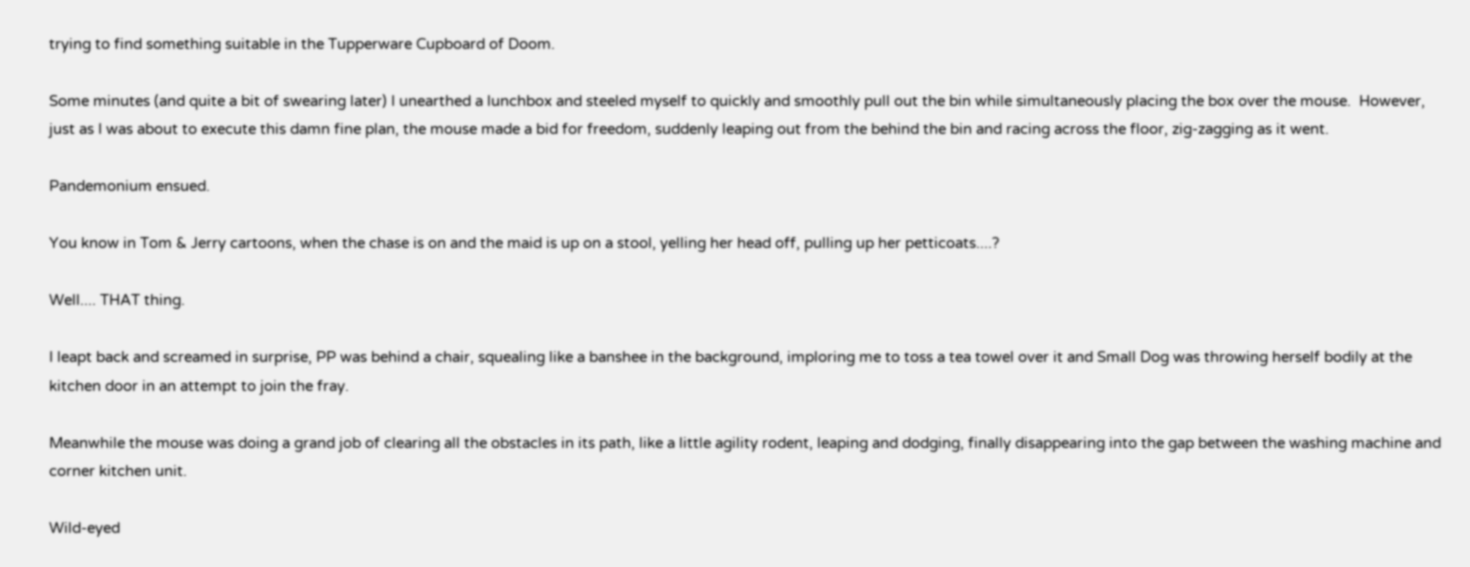trying to find something suitable in the Tupperware Cupboard of Doom.

Some minutes (and quite a bit of swearing later) I unearthed a lunchbox and steeled myself to quickly and smoothly pull out the bin while simultaneously placing the box over the mouse.  However, just as I was about to execute this damn fine plan, the mouse made a bid for freedom, suddenly leaping out from the behind the bin and racing across the floor, zig-zagging as it went.

Pandemonium ensued.

You know in Tom & Jerry cartoons, when the chase is on and the maid is up on a stool, yelling her head off, pulling up her petticoats....?

Well.... THAT thing.

I leapt back and screamed in surprise, PP was behind a chair, squealing like a banshee in the background, imploring me to toss a tea towel over it and Small Dog was throwing herself bodily at the kitchen door in an attempt to join the fray.

Meanwhile the mouse was doing a grand job of clearing all the obstacles in its path, like a little agility rodent, leaping and dodging, finally disappearing into the gap between the washing machine and corner kitchen unit.

Wild-eyed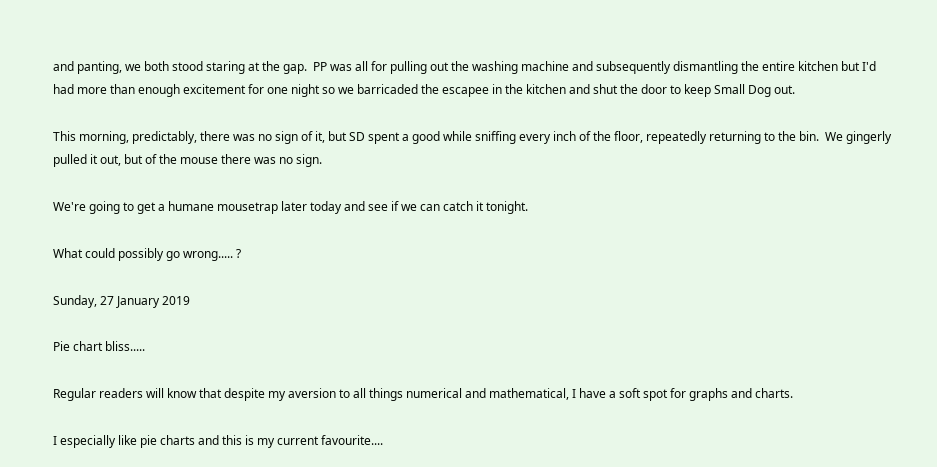and panting, we both stood staring at the gap.  PP was all for pulling out the washing machine and subsequently dismantling the entire kitchen but I'd had more than enough excitement for one night so we barricaded the escapee in the kitchen and shut the door to keep Small Dog out.

This morning, predictably, there was no sign of it, but SD spent a good while sniffing every inch of the floor, repeatedly returning to the bin.  We gingerly pulled it out, but of the mouse there was no sign.

We're going to get a humane mousetrap later today and see if we can catch it tonight.

What could possibly go wrong..... ?

Sunday, 27 January 2019

Pie chart bliss.....

Regular readers will know that despite my aversion to all things numerical and mathematical, I have a soft spot for graphs and charts.

I especially like pie charts and this is my current favourite....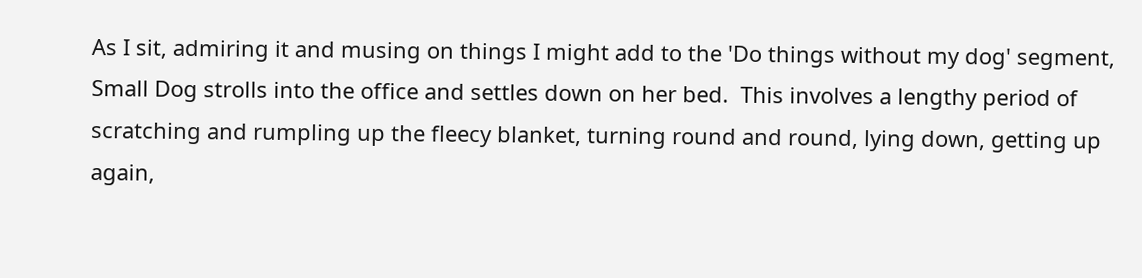As I sit, admiring it and musing on things I might add to the 'Do things without my dog' segment, Small Dog strolls into the office and settles down on her bed.  This involves a lengthy period of scratching and rumpling up the fleecy blanket, turning round and round, lying down, getting up again,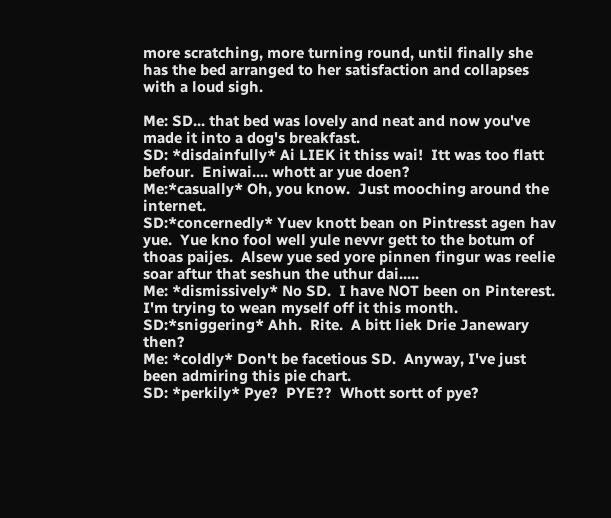more scratching, more turning round, until finally she has the bed arranged to her satisfaction and collapses with a loud sigh.

Me: SD... that bed was lovely and neat and now you've made it into a dog's breakfast.
SD: *disdainfully* Ai LIEK it thiss wai!  Itt was too flatt befour.  Eniwai.... whott ar yue doen?
Me:*casually* Oh, you know.  Just mooching around the internet.
SD:*concernedly* Yuev knott bean on Pintresst agen hav yue.  Yue kno fool well yule nevvr gett to the botum of thoas paijes.  Alsew yue sed yore pinnen fingur was reelie soar aftur that seshun the uthur dai.....
Me: *dismissively* No SD.  I have NOT been on Pinterest.  I'm trying to wean myself off it this month.
SD:*sniggering* Ahh.  Rite.  A bitt liek Drie Janewary then?
Me: *coldly* Don't be facetious SD.  Anyway, I've just been admiring this pie chart.
SD: *perkily* Pye?  PYE??  Whott sortt of pye?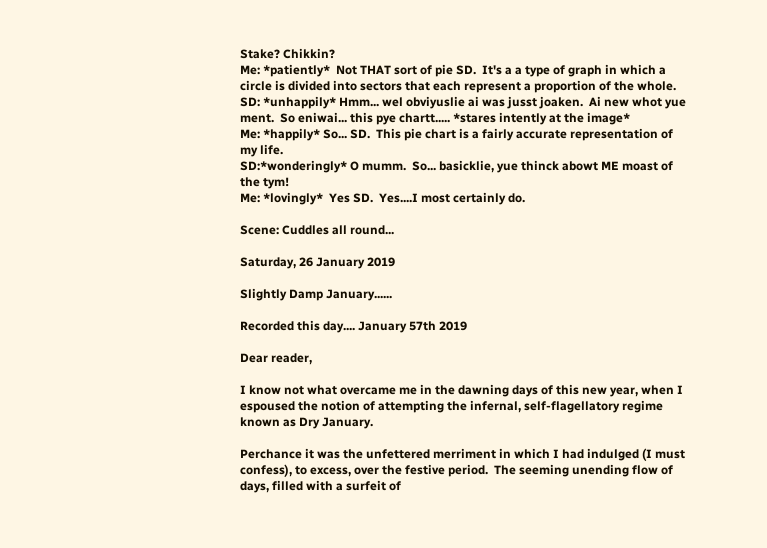Stake? Chikkin?
Me: *patiently*  Not THAT sort of pie SD.  It's a a type of graph in which a circle is divided into sectors that each represent a proportion of the whole.
SD: *unhappily* Hmm... wel obviyuslie ai was jusst joaken.  Ai new whot yue ment.  So eniwai... this pye chartt..... *stares intently at the image*
Me: *happily* So... SD.  This pie chart is a fairly accurate representation of my life.
SD:*wonderingly* O mumm.  So... basicklie, yue thinck abowt ME moast of the tym!
Me: *lovingly*  Yes SD.  Yes....I most certainly do.

Scene: Cuddles all round...

Saturday, 26 January 2019

Slightly Damp January......

Recorded this day.... January 57th 2019

Dear reader,

I know not what overcame me in the dawning days of this new year, when I espoused the notion of attempting the infernal, self-flagellatory regime known as Dry January.

Perchance it was the unfettered merriment in which I had indulged (I must confess), to excess, over the festive period.  The seeming unending flow of days, filled with a surfeit of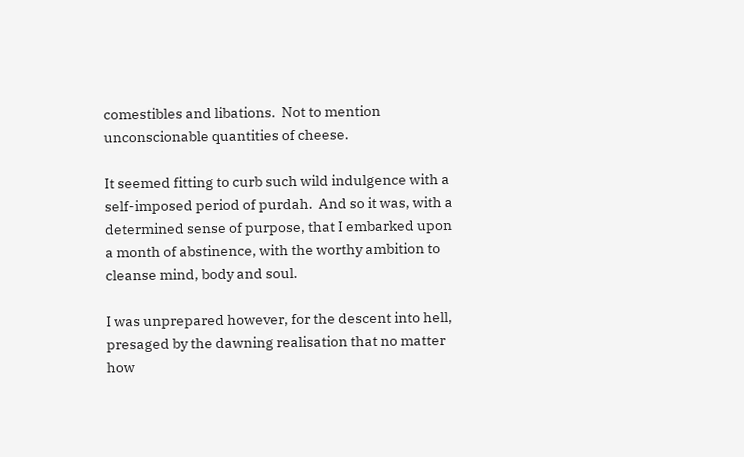comestibles and libations.  Not to mention unconscionable quantities of cheese.

It seemed fitting to curb such wild indulgence with a self-imposed period of purdah.  And so it was, with a determined sense of purpose, that I embarked upon a month of abstinence, with the worthy ambition to cleanse mind, body and soul.

I was unprepared however, for the descent into hell, presaged by the dawning realisation that no matter how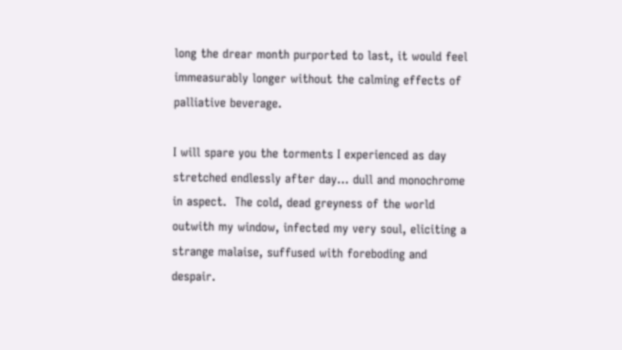long the drear month purported to last, it would feel immeasurably longer without the calming effects of palliative beverage.

I will spare you the torments I experienced as day stretched endlessly after day... dull and monochrome in aspect.  The cold, dead greyness of the world outwith my window, infected my very soul, eliciting a strange malaise, suffused with foreboding and despair.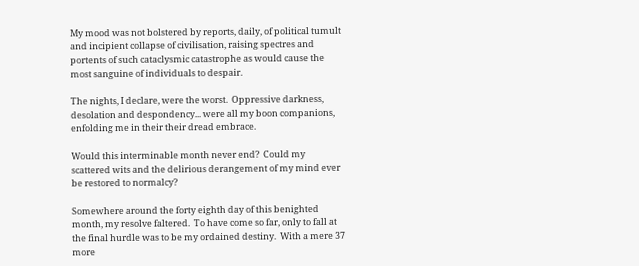My mood was not bolstered by reports, daily, of political tumult and incipient collapse of civilisation, raising spectres and portents of such cataclysmic catastrophe as would cause the most sanguine of individuals to despair.

The nights, I declare, were the worst.  Oppressive darkness, desolation and despondency... were all my boon companions, enfolding me in their their dread embrace.

Would this interminable month never end?  Could my scattered wits and the delirious derangement of my mind ever be restored to normalcy?

Somewhere around the forty eighth day of this benighted month, my resolve faltered.  To have come so far, only to fall at the final hurdle was to be my ordained destiny.  With a mere 37 more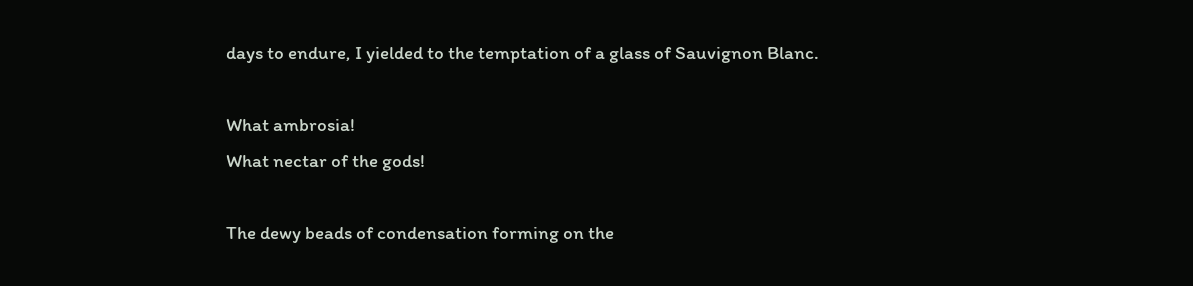days to endure, I yielded to the temptation of a glass of Sauvignon Blanc.

What ambrosia!
What nectar of the gods!

The dewy beads of condensation forming on the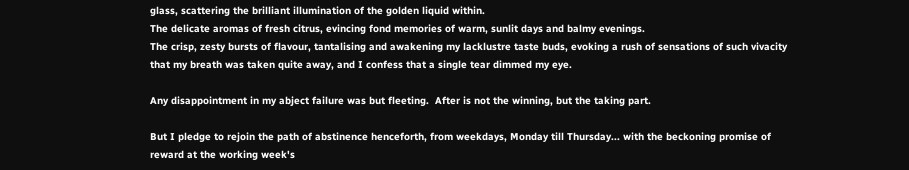glass, scattering the brilliant illumination of the golden liquid within.
The delicate aromas of fresh citrus, evincing fond memories of warm, sunlit days and balmy evenings.
The crisp, zesty bursts of flavour, tantalising and awakening my lacklustre taste buds, evoking a rush of sensations of such vivacity that my breath was taken quite away, and I confess that a single tear dimmed my eye.

Any disappointment in my abject failure was but fleeting.  After is not the winning, but the taking part.

But I pledge to rejoin the path of abstinence henceforth, from weekdays, Monday till Thursday... with the beckoning promise of reward at the working week's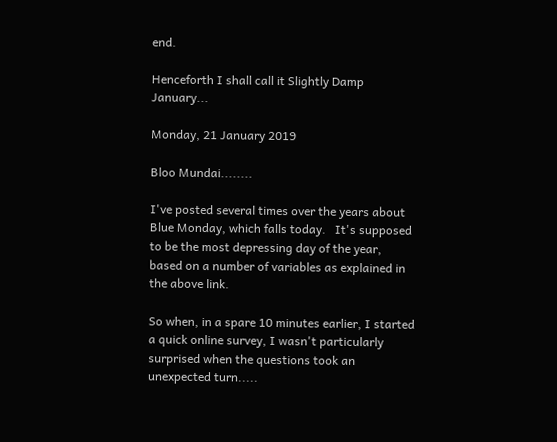end.

Henceforth I shall call it Slightly Damp January...

Monday, 21 January 2019

Bloo Mundai........

I've posted several times over the years about Blue Monday, which falls today.   It's supposed to be the most depressing day of the year, based on a number of variables as explained in the above link.

So when, in a spare 10 minutes earlier, I started a quick online survey, I wasn't particularly surprised when the questions took an unexpected turn.....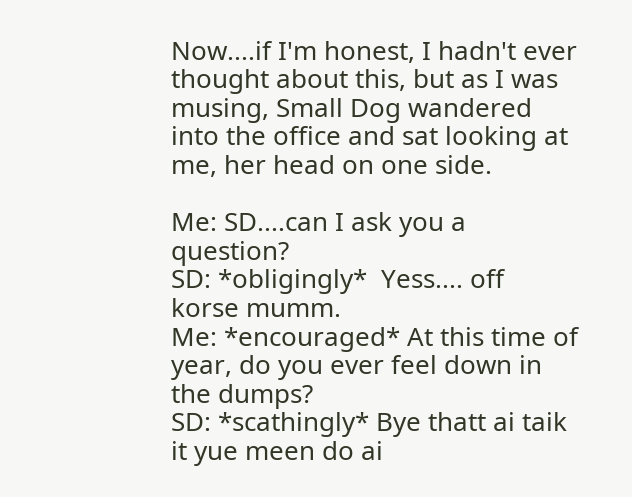Now....if I'm honest, I hadn't ever thought about this, but as I was musing, Small Dog wandered into the office and sat looking at me, her head on one side.

Me: SD....can I ask you a question?
SD: *obligingly*  Yess.... off korse mumm.
Me: *encouraged* At this time of year, do you ever feel down in the dumps?
SD: *scathingly* Bye thatt ai taik it yue meen do ai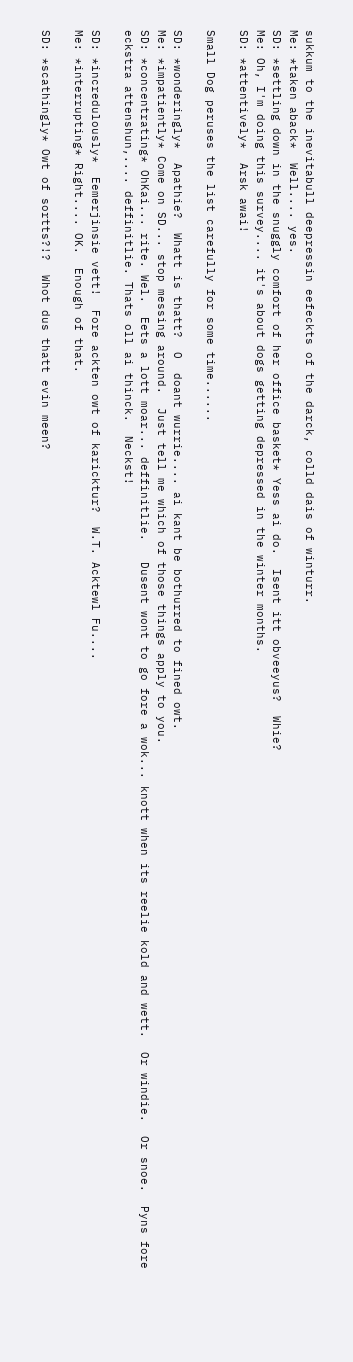sukkum to the inevitabull deepressin eefeckts of the darck, colld dais of winturr.
Me: *taken aback*  Well.... yes.
SD: *settling down in the snuggly comfort of her office basket* Yess ai do.  Isent itt obveeyus?  Whie?
Me: Oh, I'm doing this survey.... it's about dogs getting depressed in the winter months.
SD: *attentively*  Arsk awai!

Small Dog peruses the list carefully for some time......

SD: *wonderingly*  Apathie?  Whatt is thatt?  O  doant wurrie.... ai kant be bothurred to fined owt.
Me: *impatiently* Come on SD... stop messing around.  Just tell me which of those things apply to you.
SD: *concentrating* OhKai... rite. Wel.  Eets a lott moar... deffinitlie.   Dusent wont to go fore a wok... knott when its reelie kold and wett.  Or windie.  Or snoe.  Pyns fore eckstra attenshun,.... deffinitlie. Thats oll ai thinck.  Neckst!

SD: *incredulously*  Eemerjinsie vett!  Fore ackten owt of karicktur?  W.T. Acktewl Fu....
Me: *interrupting* Right.... OK.  Enough of that.

SD: *scathingly* Owt of sortts?!?  Whot dus thatt evin meen?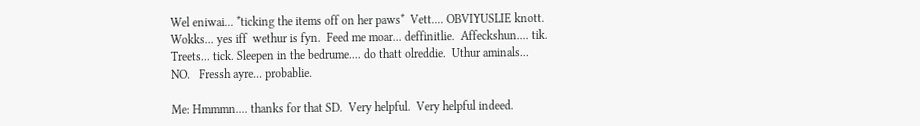Wel eniwai... *ticking the items off on her paws*  Vett.... OBVIYUSLIE knott. Wokks... yes iff  wethur is fyn.  Feed me moar... deffinitlie.  Affeckshun.... tik.  Treets... tick. Sleepen in the bedrume.... do thatt olreddie.  Uthur aminals... NO.   Fressh ayre... probablie.

Me: Hmmmn.... thanks for that SD.  Very helpful.  Very helpful indeed.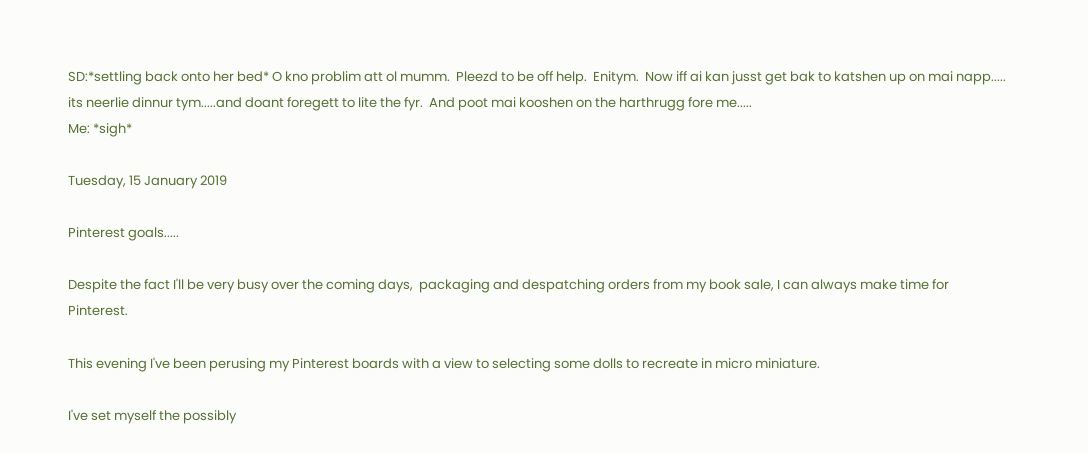SD:*settling back onto her bed* O kno problim att ol mumm.  Pleezd to be off help.  Enitym.  Now iff ai kan jusst get bak to katshen up on mai napp..... its neerlie dinnur tym.....and doant foregett to lite the fyr.  And poot mai kooshen on the harthrugg fore me.....
Me: *sigh*

Tuesday, 15 January 2019

Pinterest goals.....

Despite the fact I'll be very busy over the coming days,  packaging and despatching orders from my book sale, I can always make time for Pinterest.

This evening I've been perusing my Pinterest boards with a view to selecting some dolls to recreate in micro miniature.

I've set myself the possibly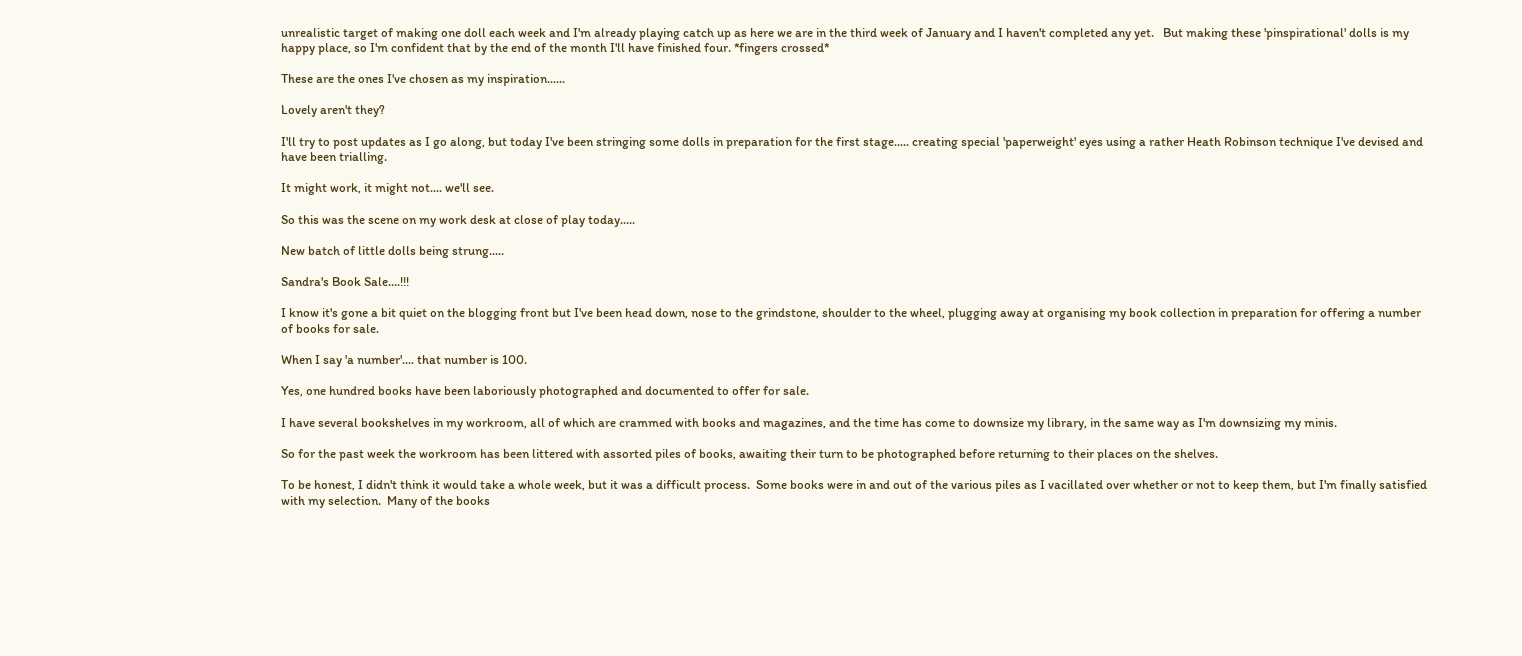unrealistic target of making one doll each week and I'm already playing catch up as here we are in the third week of January and I haven't completed any yet.   But making these 'pinspirational' dolls is my happy place, so I'm confident that by the end of the month I'll have finished four. *fingers crossed*

These are the ones I've chosen as my inspiration......

Lovely aren't they?

I'll try to post updates as I go along, but today I've been stringing some dolls in preparation for the first stage..... creating special 'paperweight' eyes using a rather Heath Robinson technique I've devised and have been trialling.

It might work, it might not.... we'll see.

So this was the scene on my work desk at close of play today.....

New batch of little dolls being strung.....

Sandra's Book Sale....!!!

I know it's gone a bit quiet on the blogging front but I've been head down, nose to the grindstone, shoulder to the wheel, plugging away at organising my book collection in preparation for offering a number of books for sale.

When I say 'a number'.... that number is 100.

Yes, one hundred books have been laboriously photographed and documented to offer for sale.

I have several bookshelves in my workroom, all of which are crammed with books and magazines, and the time has come to downsize my library, in the same way as I'm downsizing my minis.

So for the past week the workroom has been littered with assorted piles of books, awaiting their turn to be photographed before returning to their places on the shelves.

To be honest, I didn't think it would take a whole week, but it was a difficult process.  Some books were in and out of the various piles as I vacillated over whether or not to keep them, but I'm finally satisfied with my selection.  Many of the books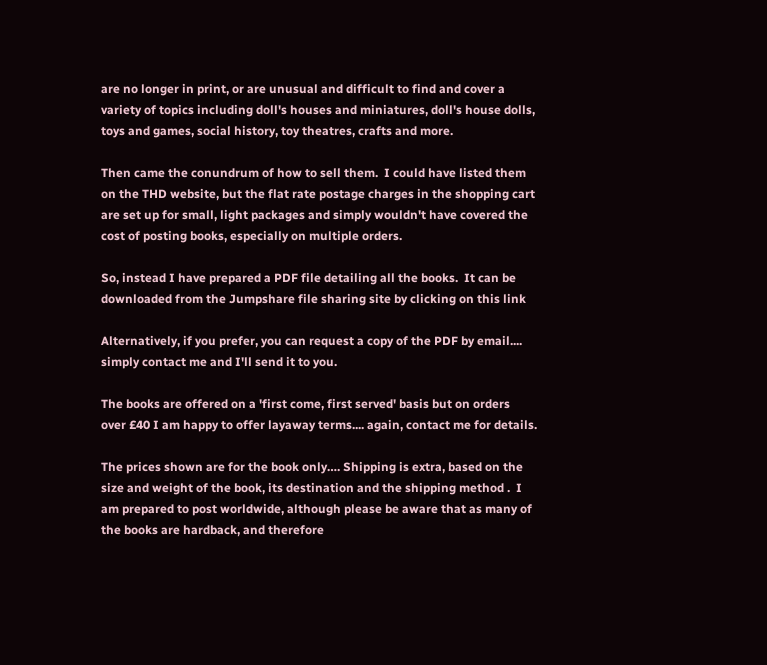are no longer in print, or are unusual and difficult to find and cover a variety of topics including doll's houses and miniatures, doll's house dolls, toys and games, social history, toy theatres, crafts and more.

Then came the conundrum of how to sell them.  I could have listed them on the THD website, but the flat rate postage charges in the shopping cart are set up for small, light packages and simply wouldn't have covered the cost of posting books, especially on multiple orders.

So, instead I have prepared a PDF file detailing all the books.  It can be downloaded from the Jumpshare file sharing site by clicking on this link

Alternatively, if you prefer, you can request a copy of the PDF by email.... simply contact me and I'll send it to you.

The books are offered on a 'first come, first served' basis but on orders over £40 I am happy to offer layaway terms.... again, contact me for details.

The prices shown are for the book only…. Shipping is extra, based on the size and weight of the book, its destination and the shipping method .  I am prepared to post worldwide, although please be aware that as many of the books are hardback, and therefore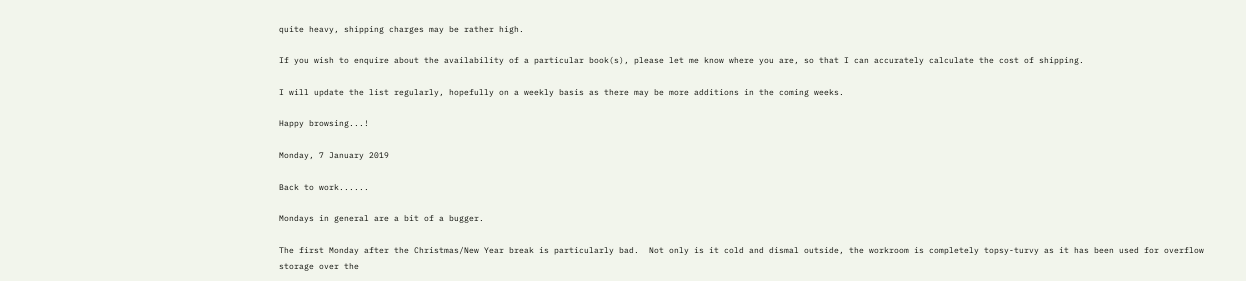quite heavy, shipping charges may be rather high.

If you wish to enquire about the availability of a particular book(s), please let me know where you are, so that I can accurately calculate the cost of shipping.

I will update the list regularly, hopefully on a weekly basis as there may be more additions in the coming weeks.

Happy browsing...!

Monday, 7 January 2019

Back to work......

Mondays in general are a bit of a bugger.

The first Monday after the Christmas/New Year break is particularly bad.  Not only is it cold and dismal outside, the workroom is completely topsy-turvy as it has been used for overflow storage over the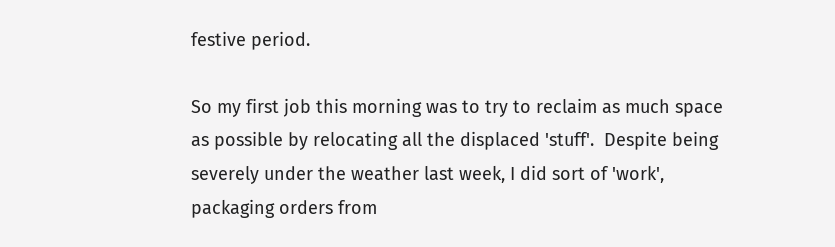festive period.

So my first job this morning was to try to reclaim as much space as possible by relocating all the displaced 'stuff'.  Despite being severely under the weather last week, I did sort of 'work', packaging orders from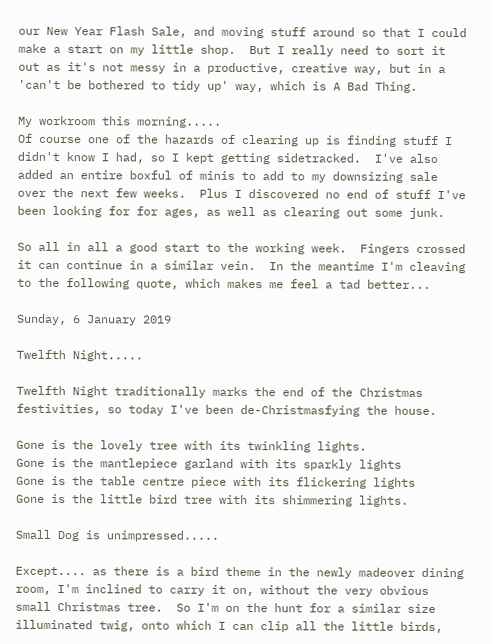our New Year Flash Sale, and moving stuff around so that I could make a start on my little shop.  But I really need to sort it out as it's not messy in a productive, creative way, but in a 'can't be bothered to tidy up' way, which is A Bad Thing.

My workroom this morning.....
Of course one of the hazards of clearing up is finding stuff I didn't know I had, so I kept getting sidetracked.  I've also added an entire boxful of minis to add to my downsizing sale over the next few weeks.  Plus I discovered no end of stuff I've been looking for for ages, as well as clearing out some junk.

So all in all a good start to the working week.  Fingers crossed it can continue in a similar vein.  In the meantime I'm cleaving to the following quote, which makes me feel a tad better...

Sunday, 6 January 2019

Twelfth Night.....

Twelfth Night traditionally marks the end of the Christmas festivities, so today I've been de-Christmasfying the house.

Gone is the lovely tree with its twinkling lights.
Gone is the mantlepiece garland with its sparkly lights
Gone is the table centre piece with its flickering lights
Gone is the little bird tree with its shimmering lights.

Small Dog is unimpressed.....

Except.... as there is a bird theme in the newly madeover dining room, I'm inclined to carry it on, without the very obvious small Christmas tree.  So I'm on the hunt for a similar size illuminated twig, onto which I can clip all the little birds,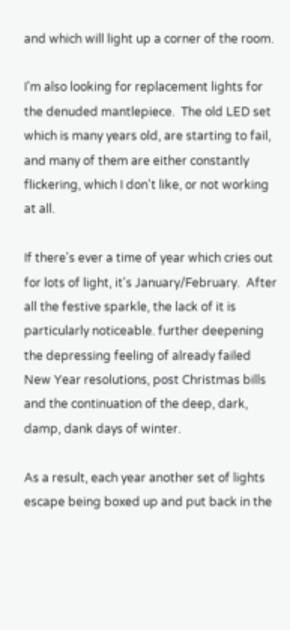and which will light up a corner of the room.

I'm also looking for replacement lights for the denuded mantlepiece.  The old LED set which is many years old, are starting to fail, and many of them are either constantly flickering, which I don't like, or not working at all.

If there's ever a time of year which cries out for lots of light, it's January/February.  After all the festive sparkle, the lack of it is particularly noticeable. further deepening the depressing feeling of already failed New Year resolutions, post Christmas bills and the continuation of the deep, dark, damp, dank days of winter.

As a result, each year another set of lights escape being boxed up and put back in the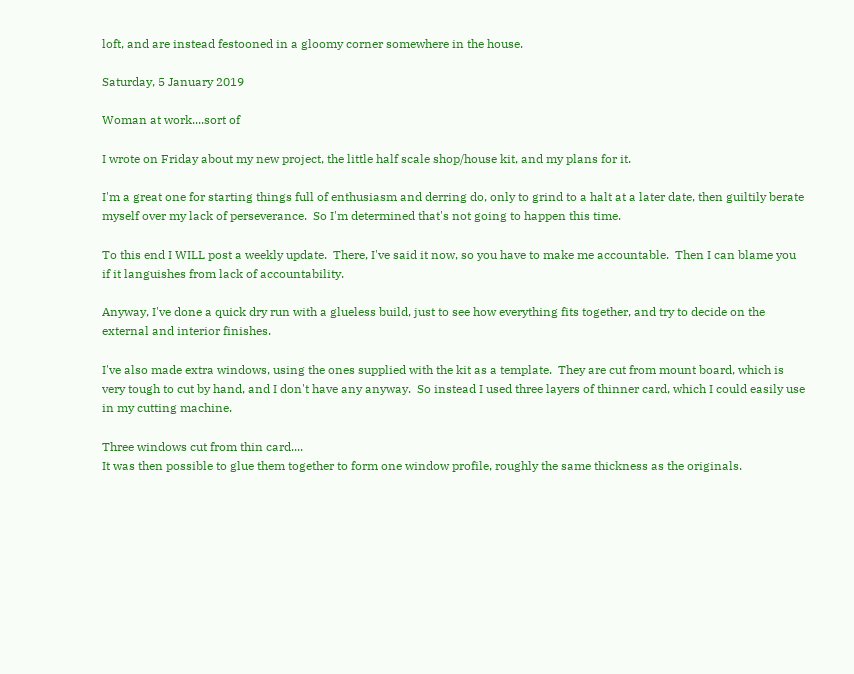loft, and are instead festooned in a gloomy corner somewhere in the house.

Saturday, 5 January 2019

Woman at work....sort of

I wrote on Friday about my new project, the little half scale shop/house kit, and my plans for it.

I'm a great one for starting things full of enthusiasm and derring do, only to grind to a halt at a later date, then guiltily berate myself over my lack of perseverance.  So I'm determined that's not going to happen this time.

To this end I WILL post a weekly update.  There, I've said it now, so you have to make me accountable.  Then I can blame you if it languishes from lack of accountability.

Anyway, I've done a quick dry run with a glueless build, just to see how everything fits together, and try to decide on the external and interior finishes.

I've also made extra windows, using the ones supplied with the kit as a template.  They are cut from mount board, which is very tough to cut by hand, and I don't have any anyway.  So instead I used three layers of thinner card, which I could easily use in my cutting machine.

Three windows cut from thin card....
It was then possible to glue them together to form one window profile, roughly the same thickness as the originals.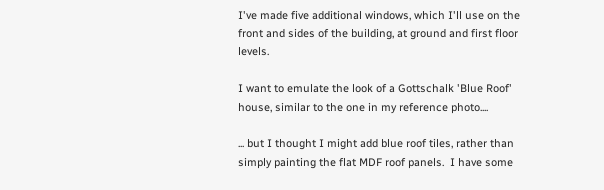I've made five additional windows, which I'll use on the front and sides of the building, at ground and first floor levels.

I want to emulate the look of a Gottschalk 'Blue Roof' house, similar to the one in my reference photo....

... but I thought I might add blue roof tiles, rather than simply painting the flat MDF roof panels.  I have some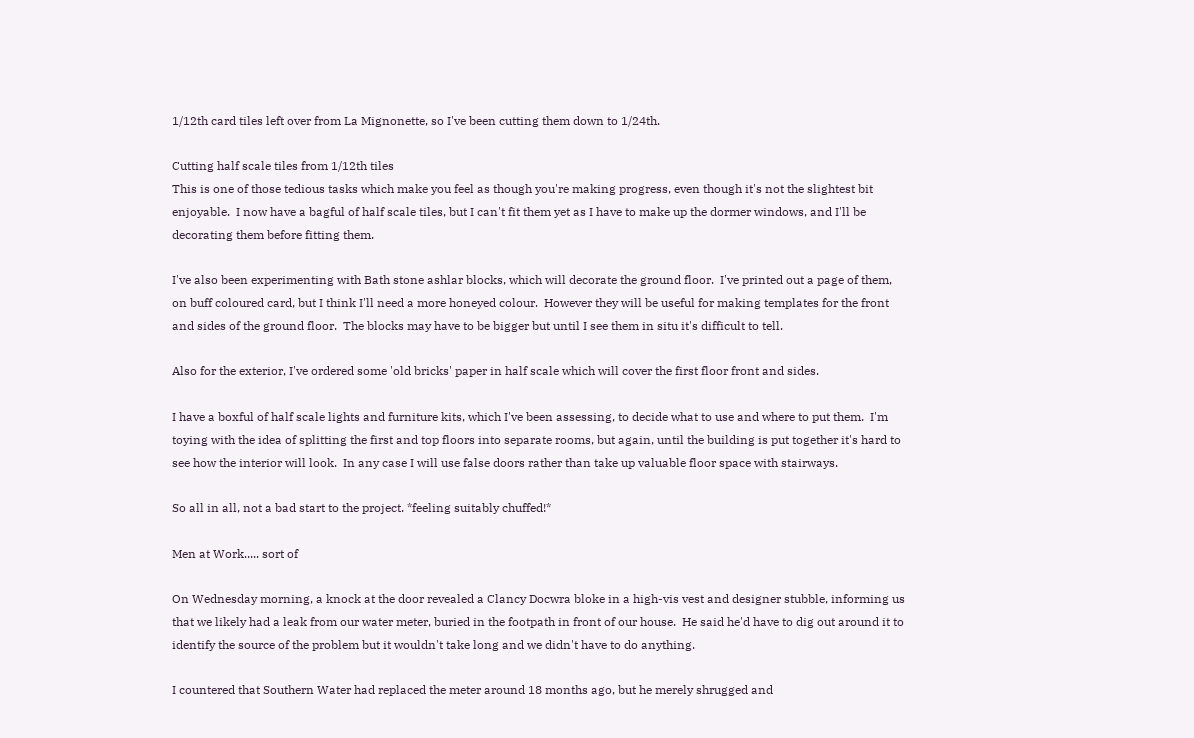1/12th card tiles left over from La Mignonette, so I've been cutting them down to 1/24th.

Cutting half scale tiles from 1/12th tiles
This is one of those tedious tasks which make you feel as though you're making progress, even though it's not the slightest bit enjoyable.  I now have a bagful of half scale tiles, but I can't fit them yet as I have to make up the dormer windows, and I'll be decorating them before fitting them.

I've also been experimenting with Bath stone ashlar blocks, which will decorate the ground floor.  I've printed out a page of them, on buff coloured card, but I think I'll need a more honeyed colour.  However they will be useful for making templates for the front and sides of the ground floor.  The blocks may have to be bigger but until I see them in situ it's difficult to tell.

Also for the exterior, I've ordered some 'old bricks' paper in half scale which will cover the first floor front and sides.

I have a boxful of half scale lights and furniture kits, which I've been assessing, to decide what to use and where to put them.  I'm toying with the idea of splitting the first and top floors into separate rooms, but again, until the building is put together it's hard to see how the interior will look.  In any case I will use false doors rather than take up valuable floor space with stairways.

So all in all, not a bad start to the project. *feeling suitably chuffed!*

Men at Work..... sort of

On Wednesday morning, a knock at the door revealed a Clancy Docwra bloke in a high-vis vest and designer stubble, informing us that we likely had a leak from our water meter, buried in the footpath in front of our house.  He said he'd have to dig out around it to identify the source of the problem but it wouldn't take long and we didn't have to do anything.

I countered that Southern Water had replaced the meter around 18 months ago, but he merely shrugged and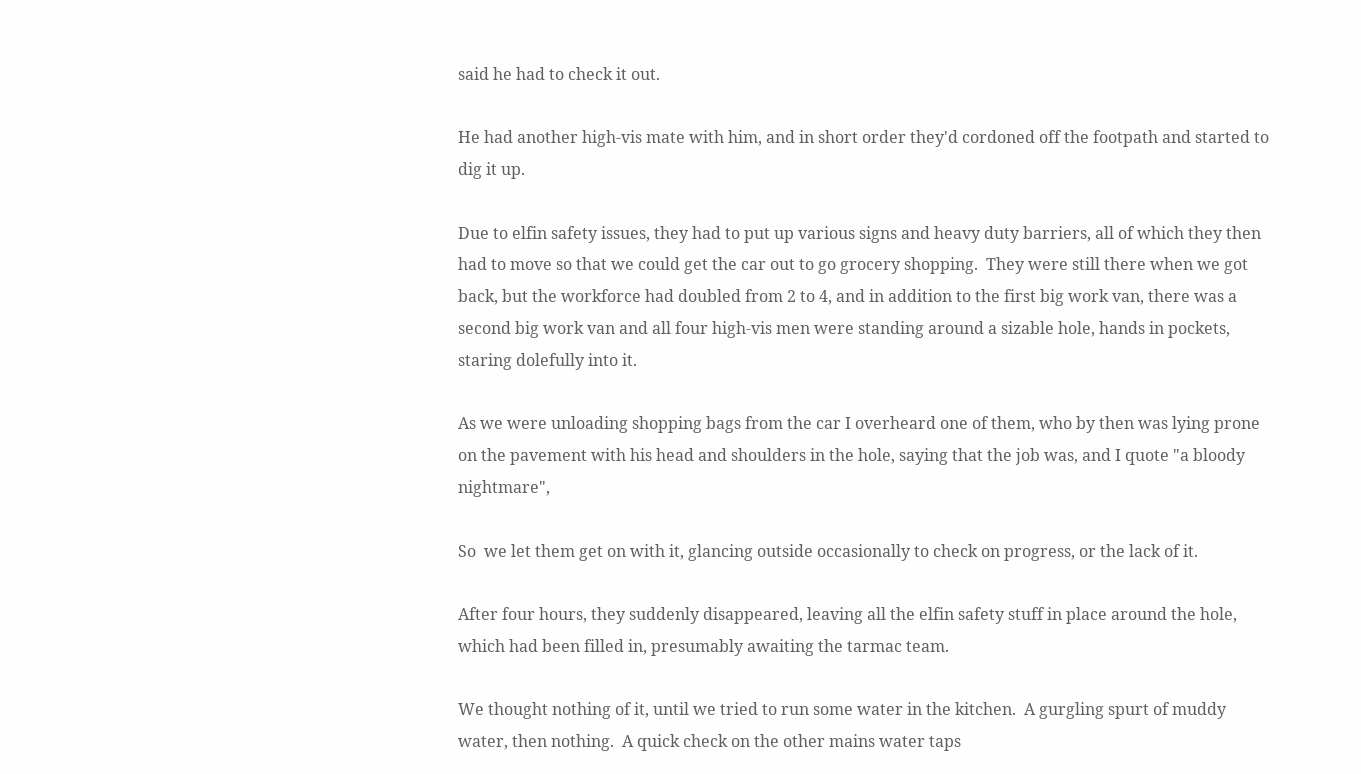said he had to check it out.

He had another high-vis mate with him, and in short order they'd cordoned off the footpath and started to dig it up.

Due to elfin safety issues, they had to put up various signs and heavy duty barriers, all of which they then had to move so that we could get the car out to go grocery shopping.  They were still there when we got back, but the workforce had doubled from 2 to 4, and in addition to the first big work van, there was a second big work van and all four high-vis men were standing around a sizable hole, hands in pockets, staring dolefully into it.

As we were unloading shopping bags from the car I overheard one of them, who by then was lying prone on the pavement with his head and shoulders in the hole, saying that the job was, and I quote "a bloody nightmare",

So  we let them get on with it, glancing outside occasionally to check on progress, or the lack of it.

After four hours, they suddenly disappeared, leaving all the elfin safety stuff in place around the hole, which had been filled in, presumably awaiting the tarmac team.

We thought nothing of it, until we tried to run some water in the kitchen.  A gurgling spurt of muddy water, then nothing.  A quick check on the other mains water taps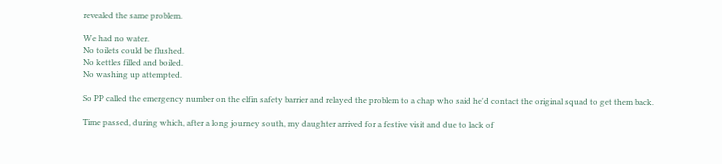revealed the same problem.

We had no water.
No toilets could be flushed.
No kettles filled and boiled.
No washing up attempted.

So PP called the emergency number on the elfin safety barrier and relayed the problem to a chap who said he'd contact the original squad to get them back.

Time passed, during which, after a long journey south, my daughter arrived for a festive visit and due to lack of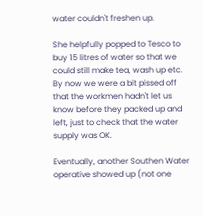water couldn't freshen up.

She helpfully popped to Tesco to buy 15 litres of water so that we could still make tea, wash up etc. By now we were a bit pissed off that the workmen hadn't let us know before they packed up and left, just to check that the water supply was OK.

Eventually, another Southen Water operative showed up (not one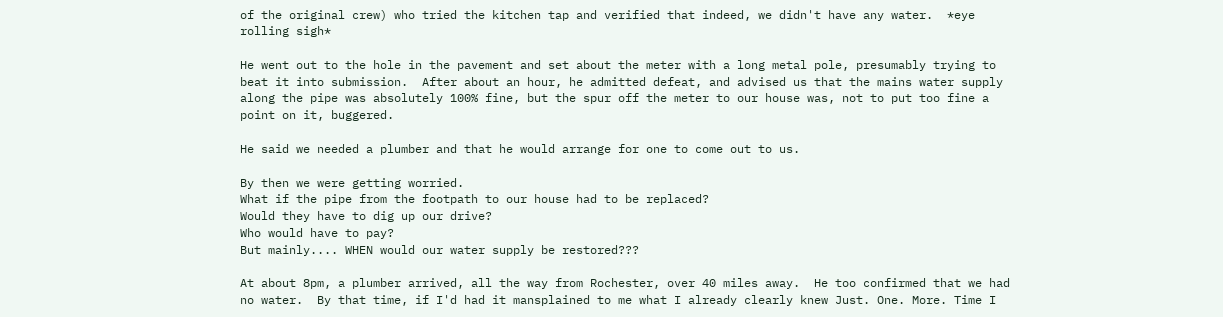of the original crew) who tried the kitchen tap and verified that indeed, we didn't have any water.  *eye rolling sigh*

He went out to the hole in the pavement and set about the meter with a long metal pole, presumably trying to beat it into submission.  After about an hour, he admitted defeat, and advised us that the mains water supply along the pipe was absolutely 100% fine, but the spur off the meter to our house was, not to put too fine a point on it, buggered.

He said we needed a plumber and that he would arrange for one to come out to us.

By then we were getting worried.
What if the pipe from the footpath to our house had to be replaced?
Would they have to dig up our drive?
Who would have to pay?
But mainly.... WHEN would our water supply be restored???

At about 8pm, a plumber arrived, all the way from Rochester, over 40 miles away.  He too confirmed that we had no water.  By that time, if I'd had it mansplained to me what I already clearly knew Just. One. More. Time I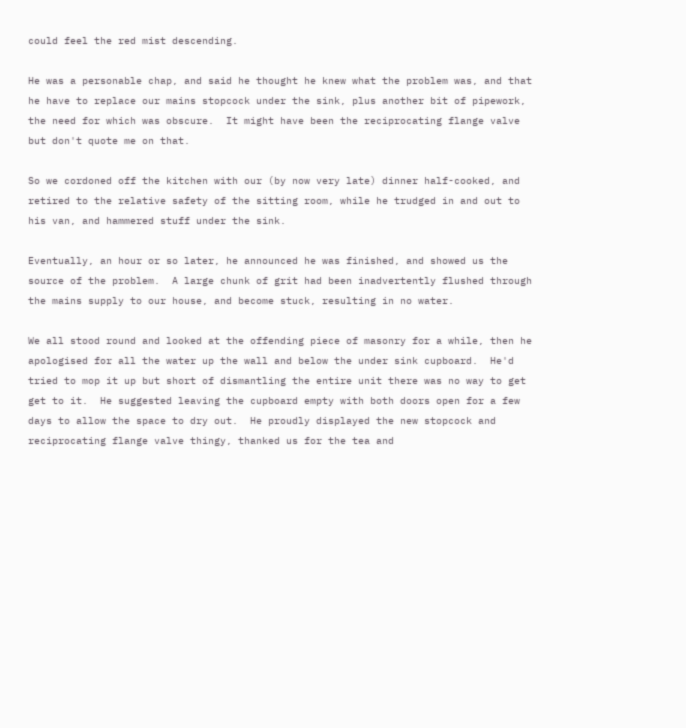could feel the red mist descending.

He was a personable chap, and said he thought he knew what the problem was, and that he have to replace our mains stopcock under the sink, plus another bit of pipework, the need for which was obscure.  It might have been the reciprocating flange valve but don't quote me on that.

So we cordoned off the kitchen with our (by now very late) dinner half-cooked, and retired to the relative safety of the sitting room, while he trudged in and out to his van, and hammered stuff under the sink.

Eventually, an hour or so later, he announced he was finished, and showed us the source of the problem.  A large chunk of grit had been inadvertently flushed through the mains supply to our house, and become stuck, resulting in no water.

We all stood round and looked at the offending piece of masonry for a while, then he apologised for all the water up the wall and below the under sink cupboard.  He'd tried to mop it up but short of dismantling the entire unit there was no way to get get to it.  He suggested leaving the cupboard empty with both doors open for a few days to allow the space to dry out.  He proudly displayed the new stopcock and reciprocating flange valve thingy, thanked us for the tea and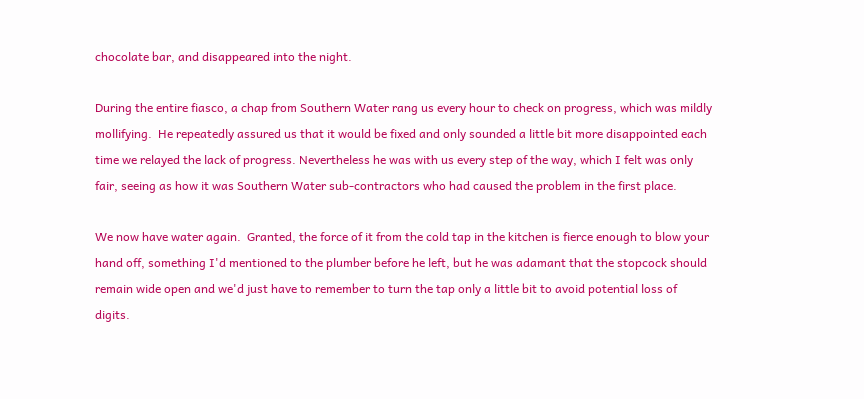chocolate bar, and disappeared into the night.

During the entire fiasco, a chap from Southern Water rang us every hour to check on progress, which was mildly mollifying.  He repeatedly assured us that it would be fixed and only sounded a little bit more disappointed each time we relayed the lack of progress. Nevertheless he was with us every step of the way, which I felt was only fair, seeing as how it was Southern Water sub-contractors who had caused the problem in the first place.

We now have water again.  Granted, the force of it from the cold tap in the kitchen is fierce enough to blow your hand off, something I'd mentioned to the plumber before he left, but he was adamant that the stopcock should remain wide open and we'd just have to remember to turn the tap only a little bit to avoid potential loss of digits.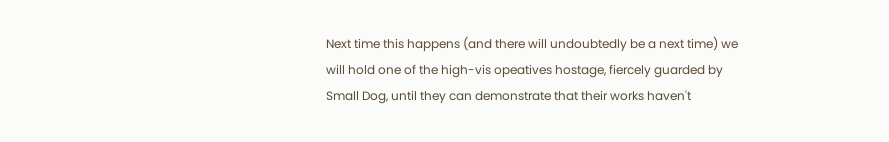Next time this happens (and there will undoubtedly be a next time) we will hold one of the high-vis opeatives hostage, fiercely guarded by Small Dog, until they can demonstrate that their works haven't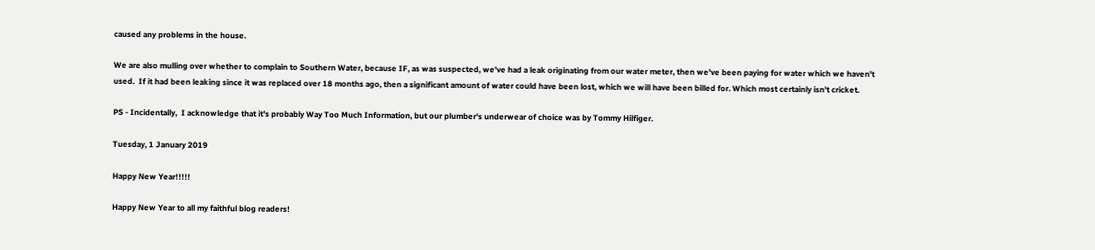caused any problems in the house.

We are also mulling over whether to complain to Southern Water, because IF, as was suspected, we've had a leak originating from our water meter, then we've been paying for water which we haven't used.  If it had been leaking since it was replaced over 18 months ago, then a significant amount of water could have been lost, which we will have been billed for. Which most certainly isn't cricket.

PS - Incidentally,  I acknowledge that it's probably Way Too Much Information, but our plumber's underwear of choice was by Tommy Hilfiger.

Tuesday, 1 January 2019

Happy New Year!!!!!

Happy New Year to all my faithful blog readers!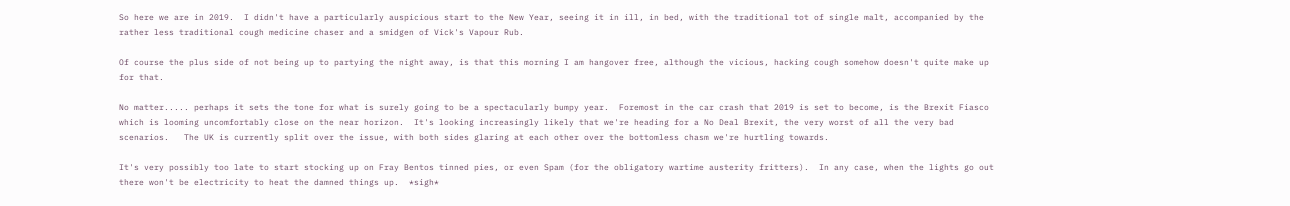So here we are in 2019.  I didn't have a particularly auspicious start to the New Year, seeing it in ill, in bed, with the traditional tot of single malt, accompanied by the rather less traditional cough medicine chaser and a smidgen of Vick's Vapour Rub.

Of course the plus side of not being up to partying the night away, is that this morning I am hangover free, although the vicious, hacking cough somehow doesn't quite make up for that.

No matter..... perhaps it sets the tone for what is surely going to be a spectacularly bumpy year.  Foremost in the car crash that 2019 is set to become, is the Brexit Fiasco which is looming uncomfortably close on the near horizon.  It's looking increasingly likely that we're heading for a No Deal Brexit, the very worst of all the very bad scenarios.   The UK is currently split over the issue, with both sides glaring at each other over the bottomless chasm we're hurtling towards.

It's very possibly too late to start stocking up on Fray Bentos tinned pies, or even Spam (for the obligatory wartime austerity fritters).  In any case, when the lights go out there won't be electricity to heat the damned things up.  *sigh*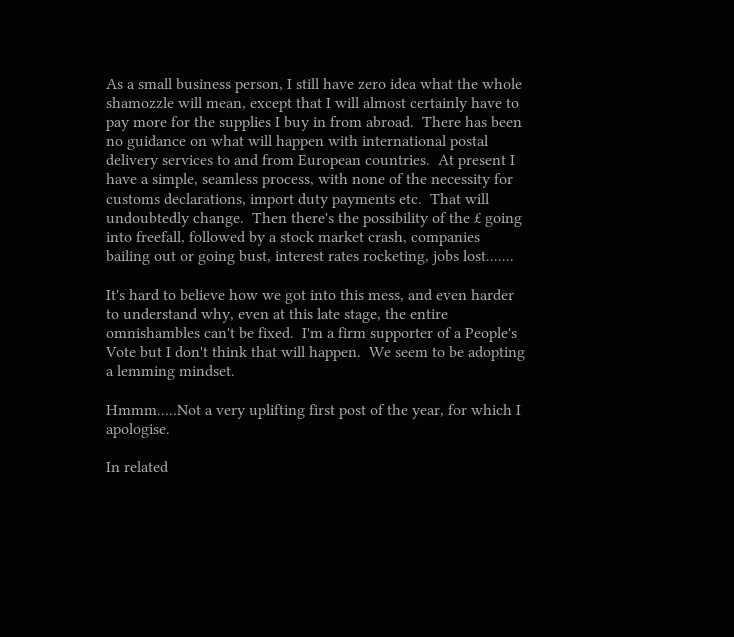As a small business person, I still have zero idea what the whole shamozzle will mean, except that I will almost certainly have to pay more for the supplies I buy in from abroad.  There has been no guidance on what will happen with international postal delivery services to and from European countries.  At present I have a simple, seamless process, with none of the necessity for customs declarations, import duty payments etc.  That will undoubtedly change.  Then there's the possibility of the £ going into freefall, followed by a stock market crash, companies bailing out or going bust, interest rates rocketing, jobs lost.......

It's hard to believe how we got into this mess, and even harder to understand why, even at this late stage, the entire omnishambles can't be fixed.  I'm a firm supporter of a People's Vote but I don't think that will happen.  We seem to be adopting a lemming mindset.

Hmmm.....Not a very uplifting first post of the year, for which I apologise.

In related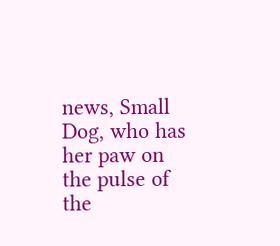news, Small Dog, who has her paw on the pulse of the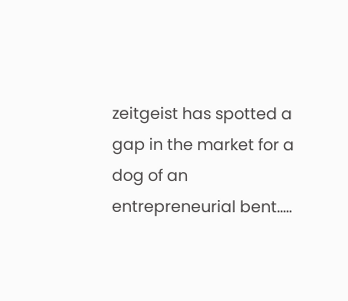zeitgeist has spotted a gap in the market for a dog of an entrepreneurial bent.....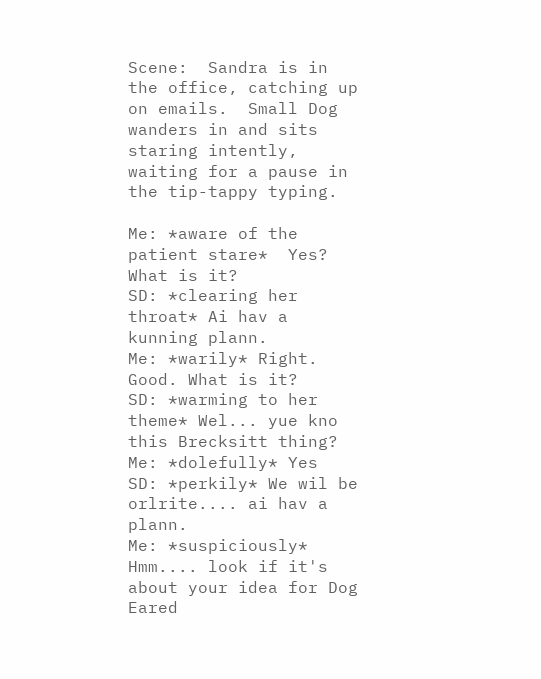Scene:  Sandra is in the office, catching up on emails.  Small Dog wanders in and sits staring intently, waiting for a pause in the tip-tappy typing.

Me: *aware of the patient stare*  Yes?  What is it?
SD: *clearing her throat* Ai hav a kunning plann.
Me: *warily* Right.  Good. What is it?
SD: *warming to her theme* Wel... yue kno this Brecksitt thing?
Me: *dolefully* Yes
SD: *perkily* We wil be orlrite.... ai hav a plann.
Me: *suspiciously*  Hmm.... look if it's about your idea for Dog Eared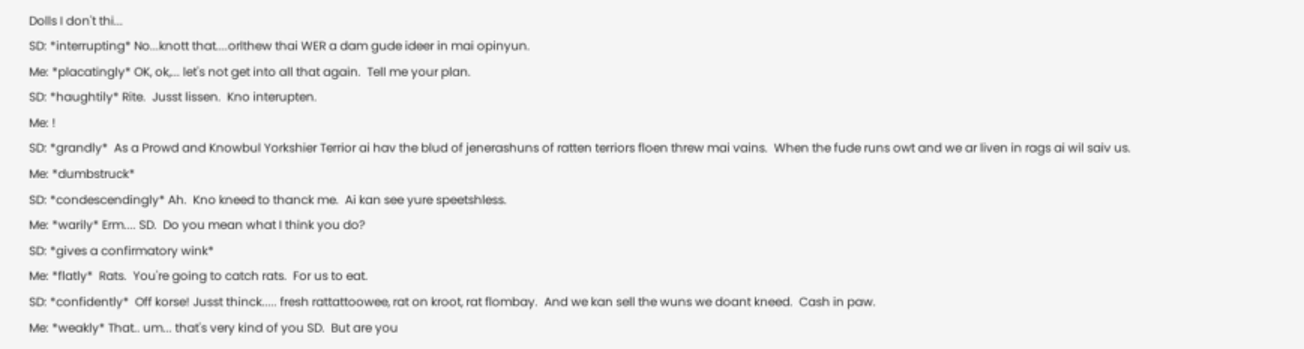Dolls I don't thi...
SD: *interrupting* No...knott that....orlthew thai WER a dam gude ideer in mai opinyun.
Me: *placatingly* OK, ok,... let's not get into all that again.  Tell me your plan.
SD: *haughtily* Rite.  Jusst lissen.  Kno interupten.
Me: !
SD: *grandly*  As a Prowd and Knowbul Yorkshier Terrior ai hav the blud of jenerashuns of ratten terriors floen threw mai vains.  When the fude runs owt and we ar liven in rags ai wil saiv us.
Me: *dumbstruck*
SD: *condescendingly* Ah.  Kno kneed to thanck me.  Ai kan see yure speetshless.
Me: *warily* Erm.... SD.  Do you mean what I think you do?
SD: *gives a confirmatory wink*
Me: *flatly*  Rats.  You're going to catch rats.  For us to eat.
SD: *confidently*  Off korse! Jusst thinck..... fresh rattattoowee, rat on kroot, rat flombay.  And we kan sell the wuns we doant kneed.  Cash in paw.
Me: *weakly* That.. um... that's very kind of you SD.  But are you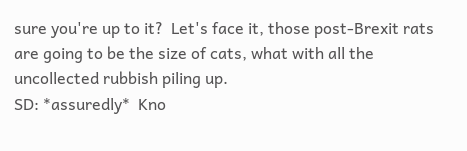sure you're up to it?  Let's face it, those post-Brexit rats are going to be the size of cats, what with all the uncollected rubbish piling up.
SD: *assuredly*  Kno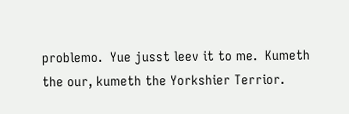problemo.  Yue jusst leev it to me.  Kumeth the our, kumeth the Yorkshier Terrior.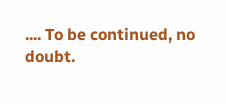.... To be continued, no doubt.